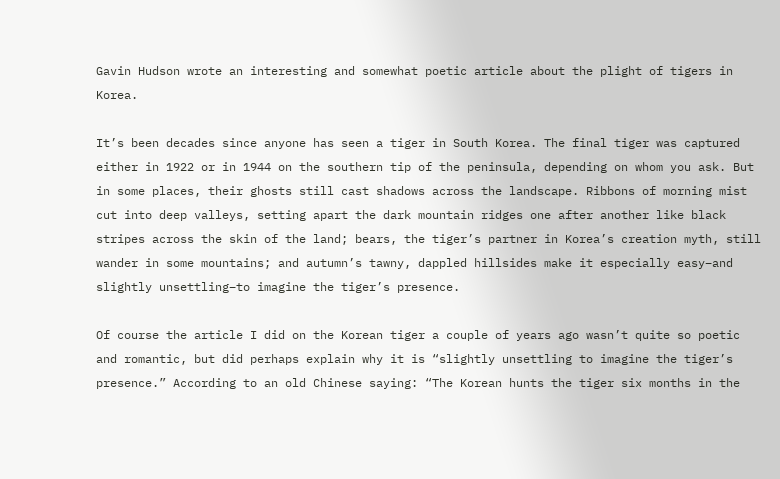Gavin Hudson wrote an interesting and somewhat poetic article about the plight of tigers in Korea.

It’s been decades since anyone has seen a tiger in South Korea. The final tiger was captured either in 1922 or in 1944 on the southern tip of the peninsula, depending on whom you ask. But in some places, their ghosts still cast shadows across the landscape. Ribbons of morning mist cut into deep valleys, setting apart the dark mountain ridges one after another like black stripes across the skin of the land; bears, the tiger’s partner in Korea’s creation myth, still wander in some mountains; and autumn’s tawny, dappled hillsides make it especially easy–and slightly unsettling–to imagine the tiger’s presence.

Of course the article I did on the Korean tiger a couple of years ago wasn’t quite so poetic and romantic, but did perhaps explain why it is “slightly unsettling to imagine the tiger’s presence.” According to an old Chinese saying: “The Korean hunts the tiger six months in the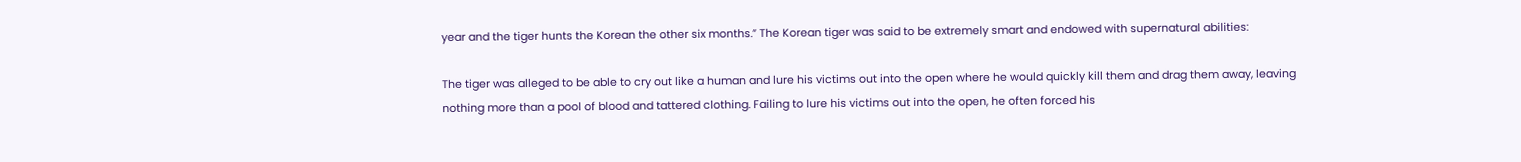year and the tiger hunts the Korean the other six months.” The Korean tiger was said to be extremely smart and endowed with supernatural abilities:

The tiger was alleged to be able to cry out like a human and lure his victims out into the open where he would quickly kill them and drag them away, leaving nothing more than a pool of blood and tattered clothing. Failing to lure his victims out into the open, he often forced his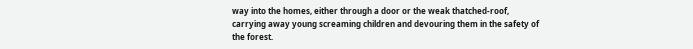way into the homes, either through a door or the weak thatched-roof, carrying away young screaming children and devouring them in the safety of the forest.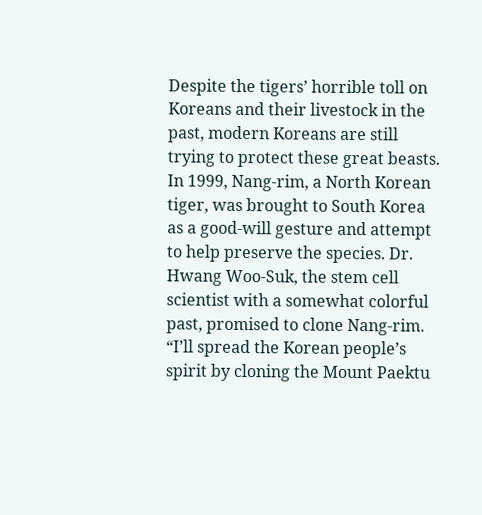Despite the tigers’ horrible toll on Koreans and their livestock in the past, modern Koreans are still trying to protect these great beasts. In 1999, Nang-rim, a North Korean tiger, was brought to South Korea as a good-will gesture and attempt to help preserve the species. Dr. Hwang Woo-Suk, the stem cell scientist with a somewhat colorful past, promised to clone Nang-rim. “I’ll spread the Korean people’s spirit by cloning the Mount Paektu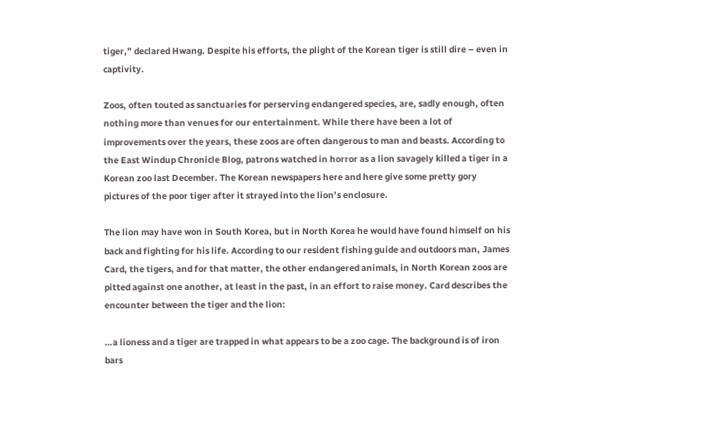tiger,” declared Hwang. Despite his efforts, the plight of the Korean tiger is still dire – even in captivity.

Zoos, often touted as sanctuaries for perserving endangered species, are, sadly enough, often nothing more than venues for our entertainment. While there have been a lot of improvements over the years, these zoos are often dangerous to man and beasts. According to the East Windup Chronicle Blog, patrons watched in horror as a lion savagely killed a tiger in a Korean zoo last December. The Korean newspapers here and here give some pretty gory pictures of the poor tiger after it strayed into the lion’s enclosure.

The lion may have won in South Korea, but in North Korea he would have found himself on his back and fighting for his life. According to our resident fishing guide and outdoors man, James Card, the tigers, and for that matter, the other endangered animals, in North Korean zoos are pitted against one another, at least in the past, in an effort to raise money. Card describes the encounter between the tiger and the lion:

…a lioness and a tiger are trapped in what appears to be a zoo cage. The background is of iron bars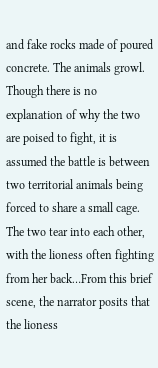and fake rocks made of poured concrete. The animals growl. Though there is no explanation of why the two are poised to fight, it is assumed the battle is between two territorial animals being forced to share a small cage. The two tear into each other, with the lioness often fighting from her back…From this brief scene, the narrator posits that the lioness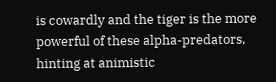is cowardly and the tiger is the more powerful of these alpha-predators, hinting at animistic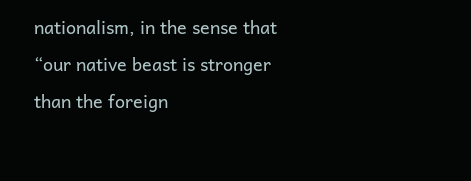nationalism, in the sense that “our native beast is stronger than the foreign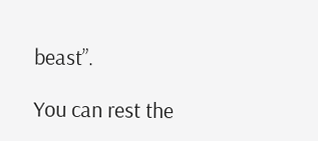beast”.

You can rest the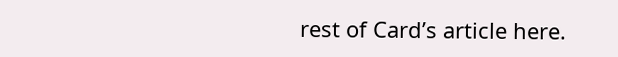rest of Card’s article here.